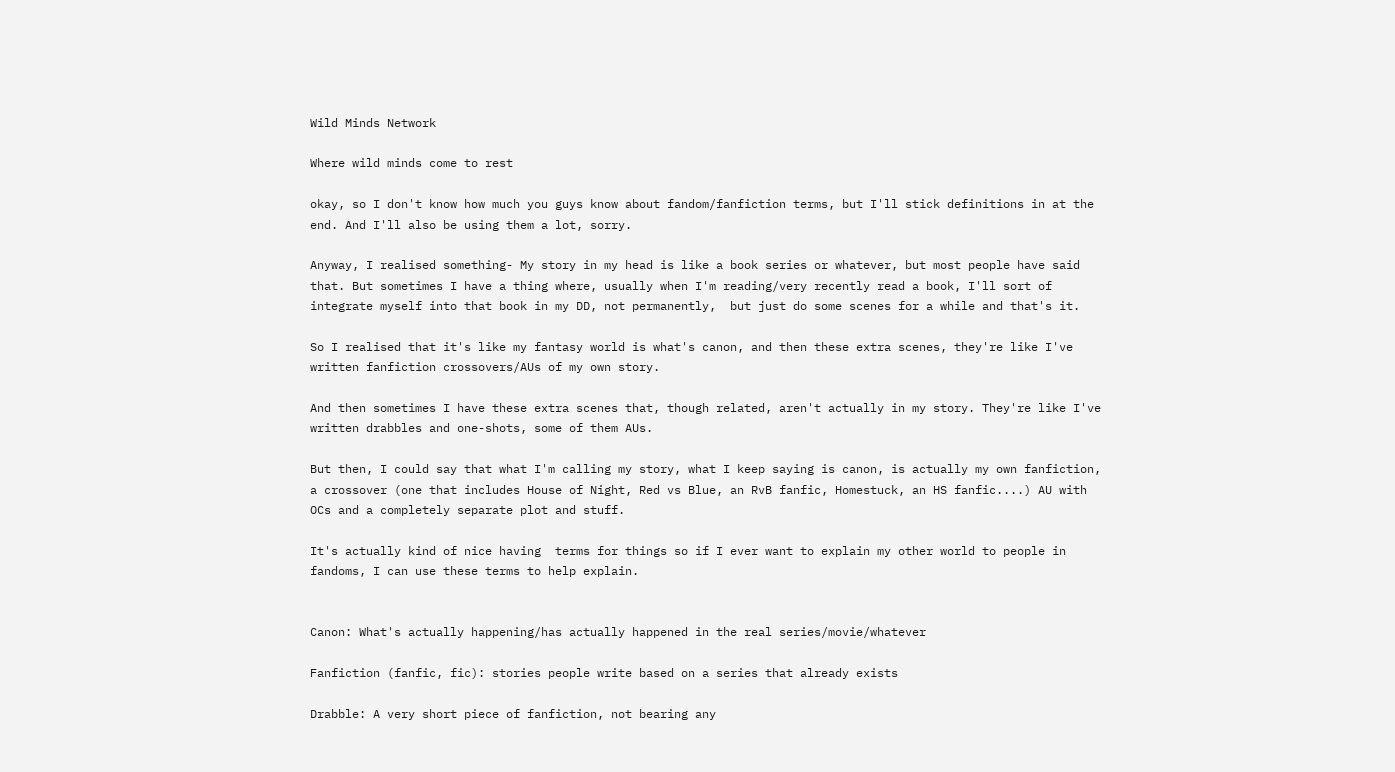Wild Minds Network

Where wild minds come to rest

okay, so I don't know how much you guys know about fandom/fanfiction terms, but I'll stick definitions in at the end. And I'll also be using them a lot, sorry.

Anyway, I realised something- My story in my head is like a book series or whatever, but most people have said that. But sometimes I have a thing where, usually when I'm reading/very recently read a book, I'll sort of integrate myself into that book in my DD, not permanently,  but just do some scenes for a while and that's it.

So I realised that it's like my fantasy world is what's canon, and then these extra scenes, they're like I've written fanfiction crossovers/AUs of my own story.

And then sometimes I have these extra scenes that, though related, aren't actually in my story. They're like I've written drabbles and one-shots, some of them AUs.

But then, I could say that what I'm calling my story, what I keep saying is canon, is actually my own fanfiction, a crossover (one that includes House of Night, Red vs Blue, an RvB fanfic, Homestuck, an HS fanfic....) AU with OCs and a completely separate plot and stuff.

It's actually kind of nice having  terms for things so if I ever want to explain my other world to people in fandoms, I can use these terms to help explain.


Canon: What's actually happening/has actually happened in the real series/movie/whatever

Fanfiction (fanfic, fic): stories people write based on a series that already exists

Drabble: A very short piece of fanfiction, not bearing any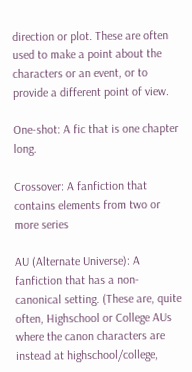direction or plot. These are often used to make a point about the characters or an event, or to provide a different point of view.

One-shot: A fic that is one chapter long.

Crossover: A fanfiction that contains elements from two or more series

AU (Alternate Universe): A fanfiction that has a non-canonical setting. (These are, quite often, Highschool or College AUs where the canon characters are instead at highschool/college,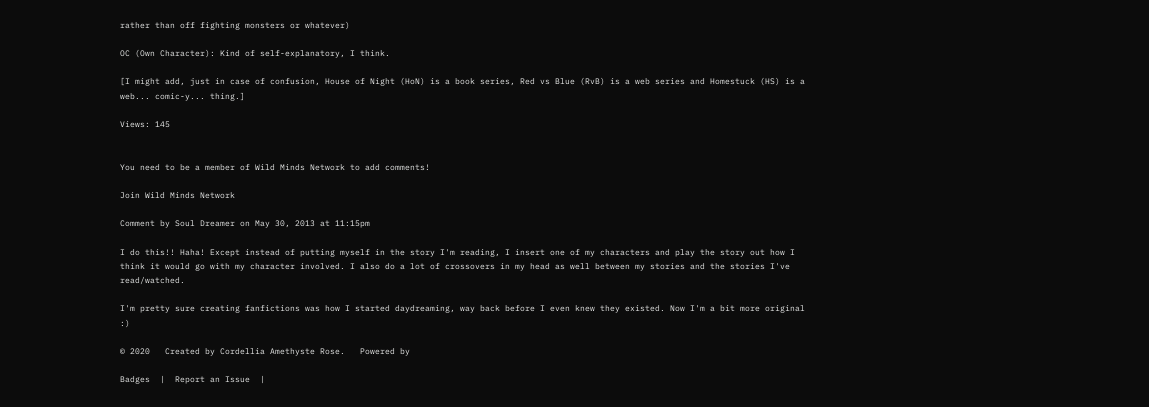rather than off fighting monsters or whatever)

OC (Own Character): Kind of self-explanatory, I think.

[I might add, just in case of confusion, House of Night (HoN) is a book series, Red vs Blue (RvB) is a web series and Homestuck (HS) is a web... comic-y... thing.]

Views: 145


You need to be a member of Wild Minds Network to add comments!

Join Wild Minds Network

Comment by Soul Dreamer on May 30, 2013 at 11:15pm

I do this!! Haha! Except instead of putting myself in the story I'm reading, I insert one of my characters and play the story out how I think it would go with my character involved. I also do a lot of crossovers in my head as well between my stories and the stories I've read/watched.

I'm pretty sure creating fanfictions was how I started daydreaming, way back before I even knew they existed. Now I'm a bit more original :)

© 2020   Created by Cordellia Amethyste Rose.   Powered by

Badges  |  Report an Issue  |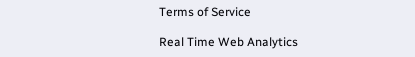Terms of Service

Real Time Web Analytics